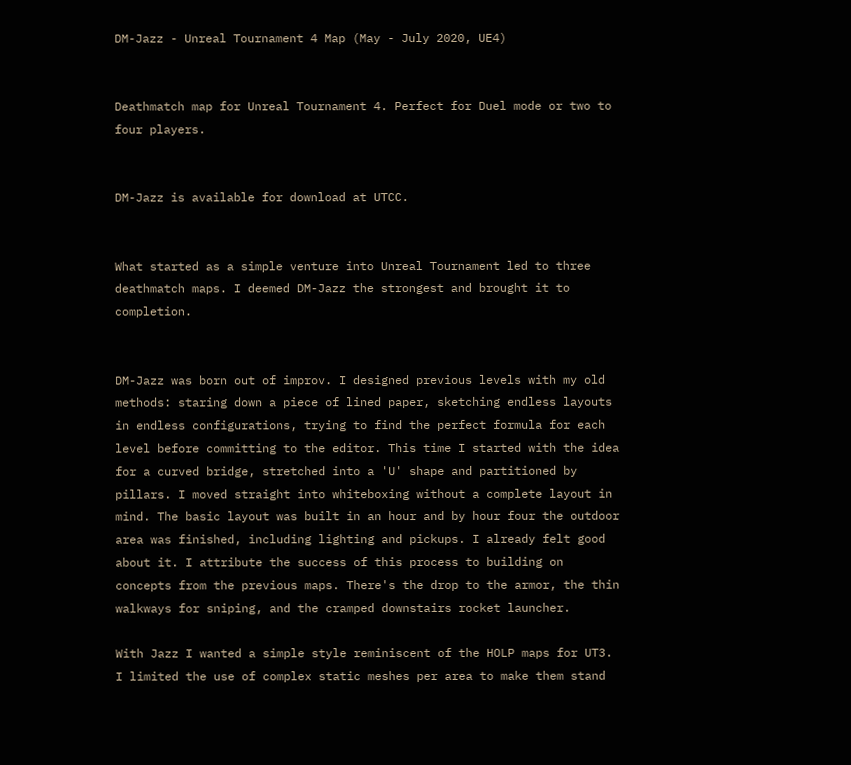DM-Jazz - Unreal Tournament 4 Map (May - July 2020, UE4)


Deathmatch map for Unreal Tournament 4. Perfect for Duel mode or two to four players.


DM-Jazz is available for download at UTCC.


What started as a simple venture into Unreal Tournament led to three deathmatch maps. I deemed DM-Jazz the strongest and brought it to completion.


DM-Jazz was born out of improv. I designed previous levels with my old methods: staring down a piece of lined paper, sketching endless layouts in endless configurations, trying to find the perfect formula for each level before committing to the editor. This time I started with the idea for a curved bridge, stretched into a 'U' shape and partitioned by pillars. I moved straight into whiteboxing without a complete layout in mind. The basic layout was built in an hour and by hour four the outdoor area was finished, including lighting and pickups. I already felt good about it. I attribute the success of this process to building on concepts from the previous maps. There's the drop to the armor, the thin walkways for sniping, and the cramped downstairs rocket launcher.

With Jazz I wanted a simple style reminiscent of the HOLP maps for UT3. I limited the use of complex static meshes per area to make them stand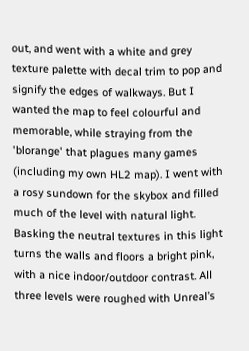out, and went with a white and grey texture palette with decal trim to pop and signify the edges of walkways. But I wanted the map to feel colourful and memorable, while straying from the 'blorange' that plagues many games (including my own HL2 map). I went with a rosy sundown for the skybox and filled much of the level with natural light. Basking the neutral textures in this light turns the walls and floors a bright pink, with a nice indoor/outdoor contrast. All three levels were roughed with Unreal’s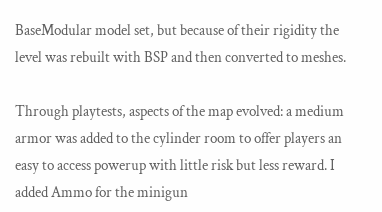BaseModular model set, but because of their rigidity the level was rebuilt with BSP and then converted to meshes.

Through playtests, aspects of the map evolved: a medium armor was added to the cylinder room to offer players an easy to access powerup with little risk but less reward. I added Ammo for the minigun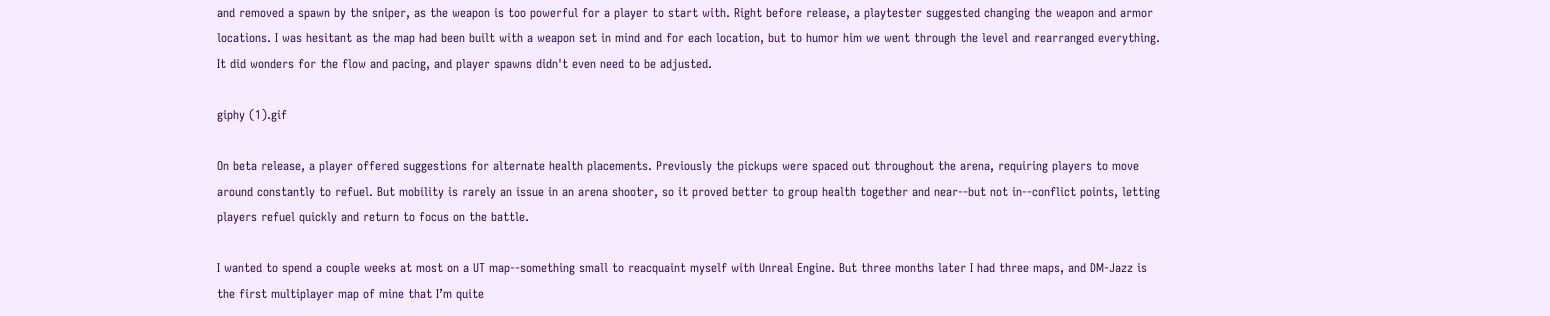and removed a spawn by the sniper, as the weapon is too powerful for a player to start with. Right before release, a playtester suggested changing the weapon and armor locations. I was hesitant as the map had been built with a weapon set in mind and for each location, but to humor him we went through the level and rearranged everything. It did wonders for the flow and pacing, and player spawns didn't even need to be adjusted.

giphy (1).gif

On beta release, a player offered suggestions for alternate health placements. Previously the pickups were spaced out throughout the arena, requiring players to move around constantly to refuel. But mobility is rarely an issue in an arena shooter, so it proved better to group health together and near--but not in--conflict points, letting players refuel quickly and return to focus on the battle.

I wanted to spend a couple weeks at most on a UT map--something small to reacquaint myself with Unreal Engine. But three months later I had three maps, and DM-Jazz is the first multiplayer map of mine that I’m quite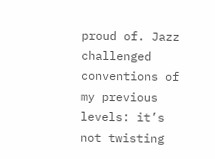proud of. Jazz challenged conventions of my previous levels: it’s not twisting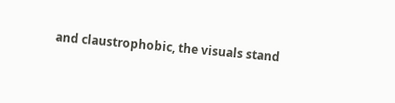and claustrophobic, the visuals stand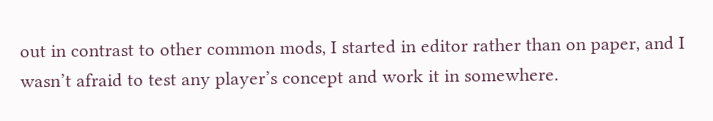out in contrast to other common mods, I started in editor rather than on paper, and I wasn’t afraid to test any player’s concept and work it in somewhere.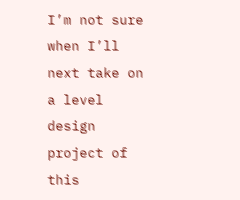I’m not sure when I’ll next take on a level design project of this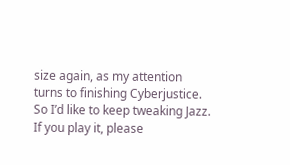size again, as my attention turns to finishing Cyberjustice. So I’d like to keep tweaking Jazz. If you play it, please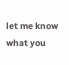let me know what you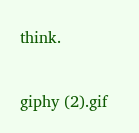think.

giphy (2).gif